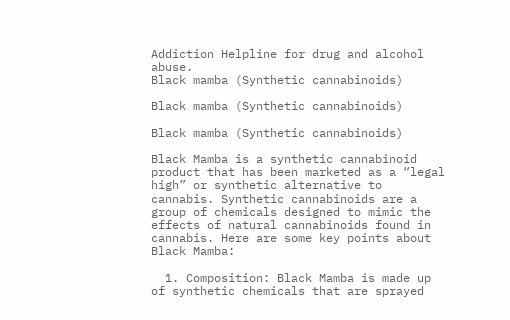Addiction Helpline for drug and alcohol abuse.
Black mamba (Synthetic cannabinoids)

Black mamba (Synthetic cannabinoids)

Black mamba (Synthetic cannabinoids)

Black Mamba is a synthetic cannabinoid product that has been marketed as a “legal high” or synthetic alternative to cannabis. Synthetic cannabinoids are a group of chemicals designed to mimic the effects of natural cannabinoids found in cannabis. Here are some key points about Black Mamba:

  1. Composition: Black Mamba is made up of synthetic chemicals that are sprayed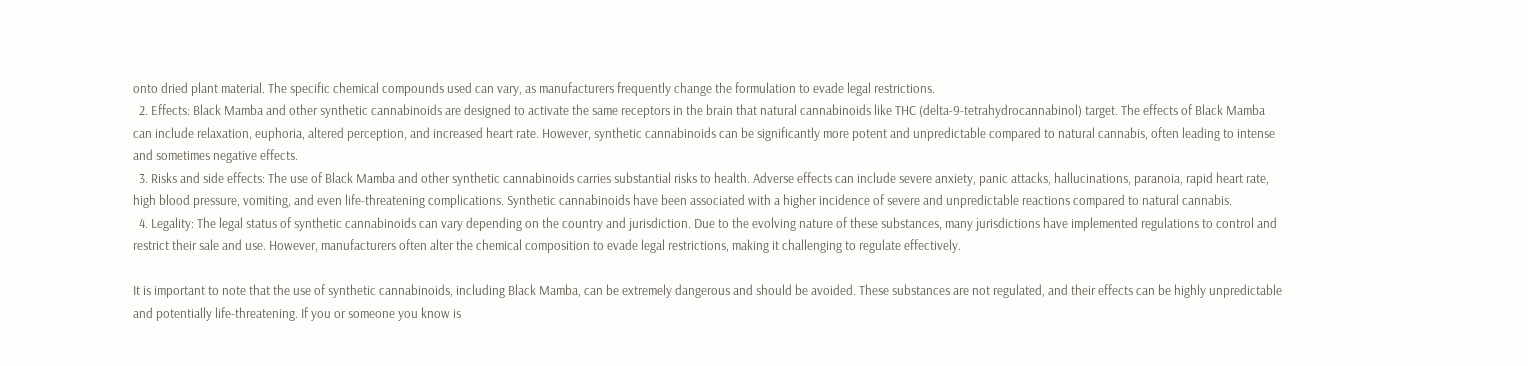onto dried plant material. The specific chemical compounds used can vary, as manufacturers frequently change the formulation to evade legal restrictions.
  2. Effects: Black Mamba and other synthetic cannabinoids are designed to activate the same receptors in the brain that natural cannabinoids like THC (delta-9-tetrahydrocannabinol) target. The effects of Black Mamba can include relaxation, euphoria, altered perception, and increased heart rate. However, synthetic cannabinoids can be significantly more potent and unpredictable compared to natural cannabis, often leading to intense and sometimes negative effects.
  3. Risks and side effects: The use of Black Mamba and other synthetic cannabinoids carries substantial risks to health. Adverse effects can include severe anxiety, panic attacks, hallucinations, paranoia, rapid heart rate, high blood pressure, vomiting, and even life-threatening complications. Synthetic cannabinoids have been associated with a higher incidence of severe and unpredictable reactions compared to natural cannabis.
  4. Legality: The legal status of synthetic cannabinoids can vary depending on the country and jurisdiction. Due to the evolving nature of these substances, many jurisdictions have implemented regulations to control and restrict their sale and use. However, manufacturers often alter the chemical composition to evade legal restrictions, making it challenging to regulate effectively.

It is important to note that the use of synthetic cannabinoids, including Black Mamba, can be extremely dangerous and should be avoided. These substances are not regulated, and their effects can be highly unpredictable and potentially life-threatening. If you or someone you know is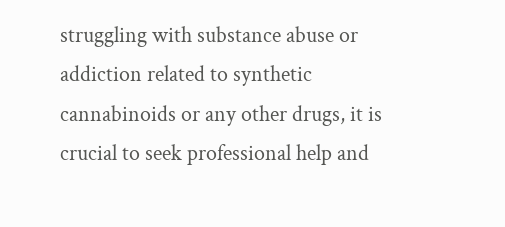struggling with substance abuse or addiction related to synthetic cannabinoids or any other drugs, it is crucial to seek professional help and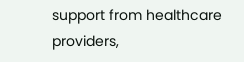support from healthcare providers,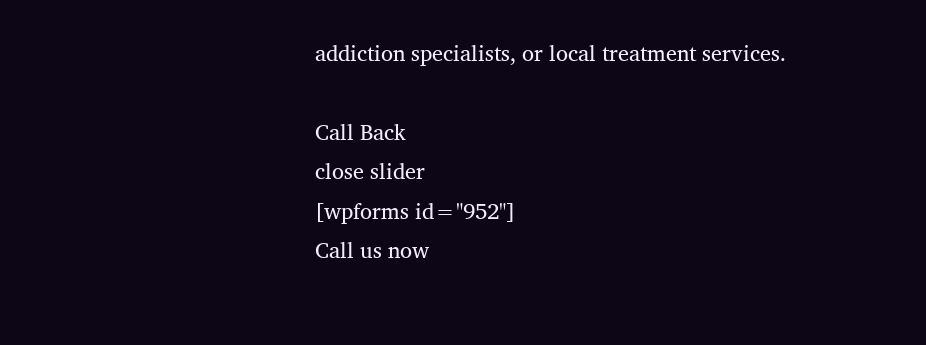addiction specialists, or local treatment services.

Call Back
close slider
[wpforms id="952"]
Call us now